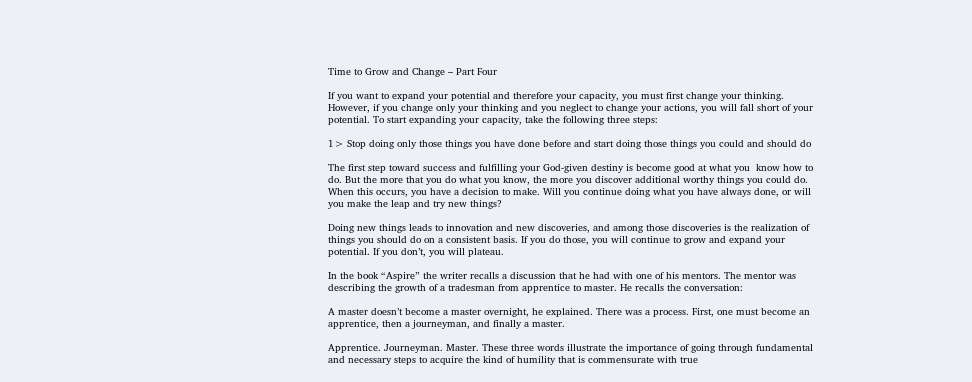Time to Grow and Change – Part Four

If you want to expand your potential and therefore your capacity, you must first change your thinking. However, if you change only your thinking and you neglect to change your actions, you will fall short of your potential. To start expanding your capacity, take the following three steps:

1> Stop doing only those things you have done before and start doing those things you could and should do

The first step toward success and fulfilling your God-given destiny is become good at what you  know how to do. But the more that you do what you know, the more you discover additional worthy things you could do. When this occurs, you have a decision to make. Will you continue doing what you have always done, or will you make the leap and try new things?

Doing new things leads to innovation and new discoveries, and among those discoveries is the realization of things you should do on a consistent basis. If you do those, you will continue to grow and expand your potential. If you don’t, you will plateau.

In the book “Aspire” the writer recalls a discussion that he had with one of his mentors. The mentor was describing the growth of a tradesman from apprentice to master. He recalls the conversation:

A master doesn’t become a master overnight, he explained. There was a process. First, one must become an apprentice, then a journeyman, and finally a master.

Apprentice. Journeyman. Master. These three words illustrate the importance of going through fundamental and necessary steps to acquire the kind of humility that is commensurate with true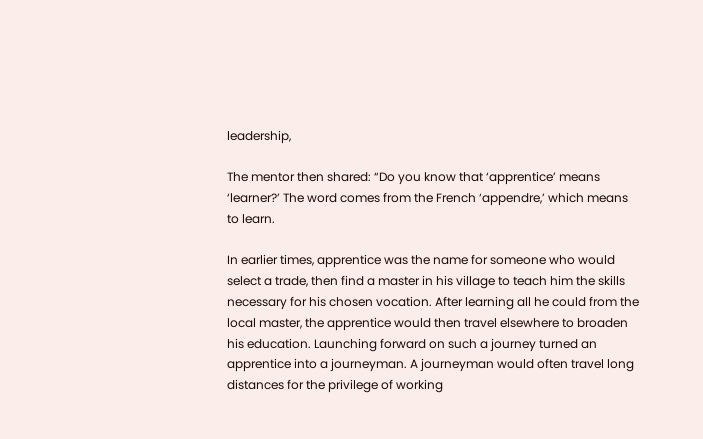leadership,

The mentor then shared: “Do you know that ‘apprentice’ means ‘learner?’ The word comes from the French ‘appendre,’ which means to learn.

In earlier times, apprentice was the name for someone who would select a trade, then find a master in his village to teach him the skills necessary for his chosen vocation. After learning all he could from the local master, the apprentice would then travel elsewhere to broaden his education. Launching forward on such a journey turned an apprentice into a journeyman. A journeyman would often travel long distances for the privilege of working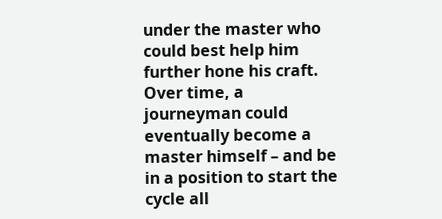under the master who could best help him further hone his craft. Over time, a journeyman could eventually become a master himself – and be in a position to start the cycle all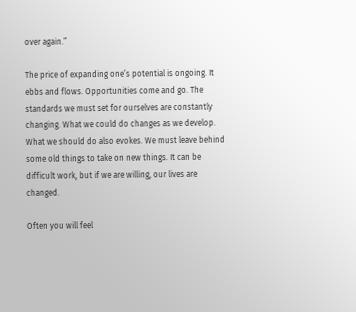over again.”

The price of expanding one’s potential is ongoing. It ebbs and flows. Opportunities come and go. The standards we must set for ourselves are constantly changing. What we could do changes as we develop. What we should do also evokes. We must leave behind some old things to take on new things. It can be difficult work, but if we are willing, our lives are changed.

Often you will feel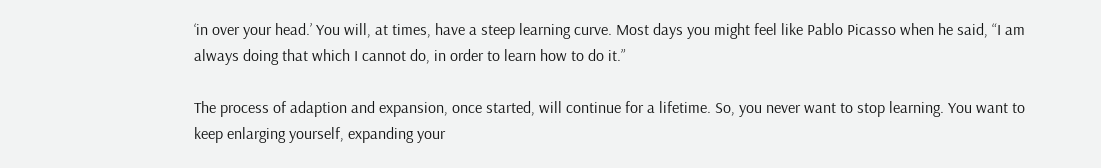‘in over your head.’ You will, at times, have a steep learning curve. Most days you might feel like Pablo Picasso when he said, “I am always doing that which I cannot do, in order to learn how to do it.”

The process of adaption and expansion, once started, will continue for a lifetime. So, you never want to stop learning. You want to keep enlarging yourself, expanding your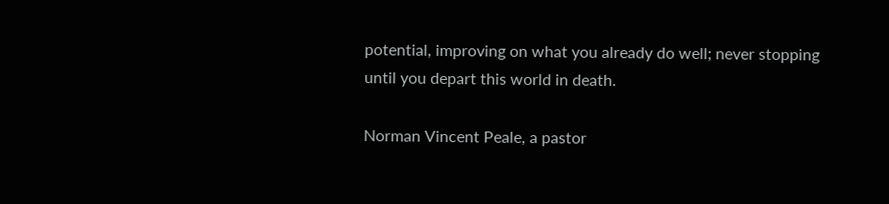potential, improving on what you already do well; never stopping until you depart this world in death.

Norman Vincent Peale, a pastor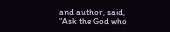and author, said, “Ask the God who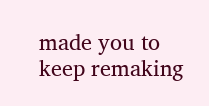made you to keep remaking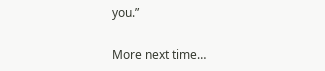you.”

More next time…